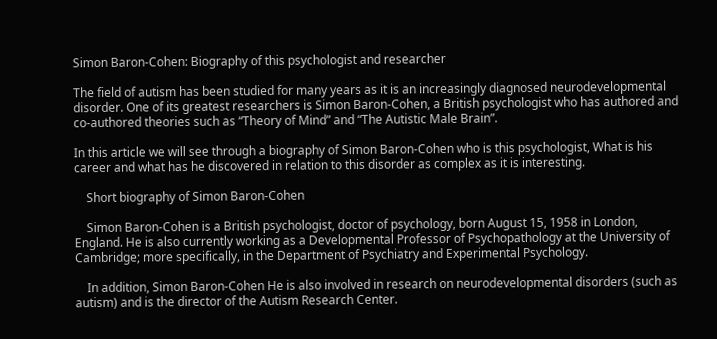Simon Baron-Cohen: Biography of this psychologist and researcher

The field of autism has been studied for many years as it is an increasingly diagnosed neurodevelopmental disorder. One of its greatest researchers is Simon Baron-Cohen, a British psychologist who has authored and co-authored theories such as “Theory of Mind” and “The Autistic Male Brain”.

In this article we will see through a biography of Simon Baron-Cohen who is this psychologist, What is his career and what has he discovered in relation to this disorder as complex as it is interesting.

    Short biography of Simon Baron-Cohen

    Simon Baron-Cohen is a British psychologist, doctor of psychology, born August 15, 1958 in London, England. He is also currently working as a Developmental Professor of Psychopathology at the University of Cambridge; more specifically, in the Department of Psychiatry and Experimental Psychology.

    In addition, Simon Baron-Cohen He is also involved in research on neurodevelopmental disorders (such as autism) and is the director of the Autism Research Center.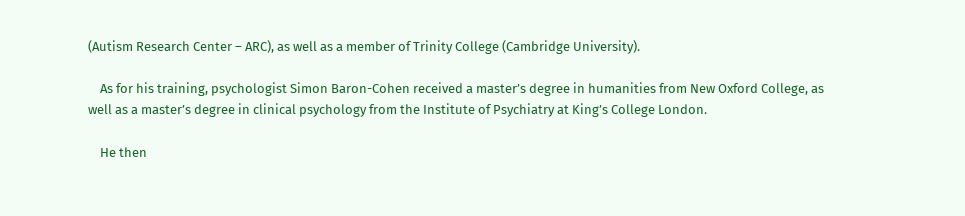(Autism Research Center – ARC), as well as a member of Trinity College (Cambridge University).

    As for his training, psychologist Simon Baron-Cohen received a master’s degree in humanities from New Oxford College, as well as a master’s degree in clinical psychology from the Institute of Psychiatry at King’s College London.

    He then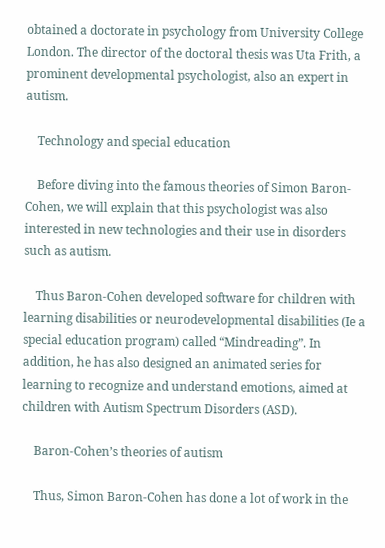obtained a doctorate in psychology from University College London. The director of the doctoral thesis was Uta Frith, a prominent developmental psychologist, also an expert in autism.

    Technology and special education

    Before diving into the famous theories of Simon Baron-Cohen, we will explain that this psychologist was also interested in new technologies and their use in disorders such as autism.

    Thus Baron-Cohen developed software for children with learning disabilities or neurodevelopmental disabilities (Ie a special education program) called “Mindreading”. In addition, he has also designed an animated series for learning to recognize and understand emotions, aimed at children with Autism Spectrum Disorders (ASD).

    Baron-Cohen’s theories of autism

    Thus, Simon Baron-Cohen has done a lot of work in the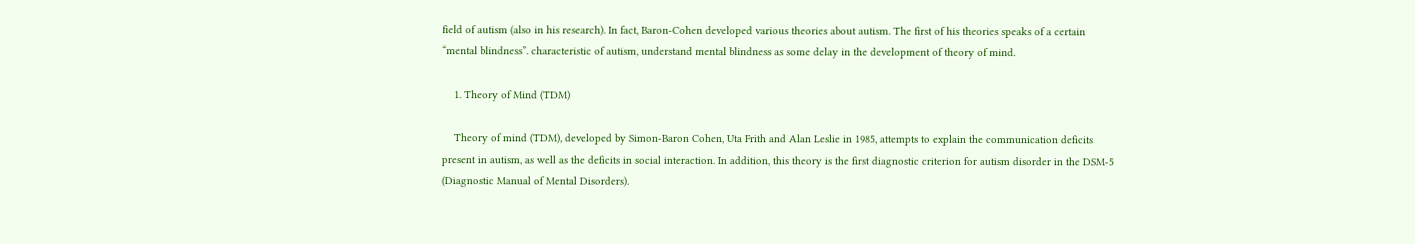field of autism (also in his research). In fact, Baron-Cohen developed various theories about autism. The first of his theories speaks of a certain “mental blindness”. characteristic of autism, understand mental blindness as some delay in the development of theory of mind.

    1. Theory of Mind (TDM)

    Theory of mind (TDM), developed by Simon-Baron Cohen, Uta Frith and Alan Leslie in 1985, attempts to explain the communication deficits present in autism, as well as the deficits in social interaction. In addition, this theory is the first diagnostic criterion for autism disorder in the DSM-5 (Diagnostic Manual of Mental Disorders).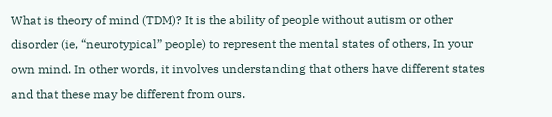What is theory of mind (TDM)? It is the ability of people without autism or other disorder (ie, “neurotypical” people) to represent the mental states of others, In your own mind. In other words, it involves understanding that others have different states and that these may be different from ours.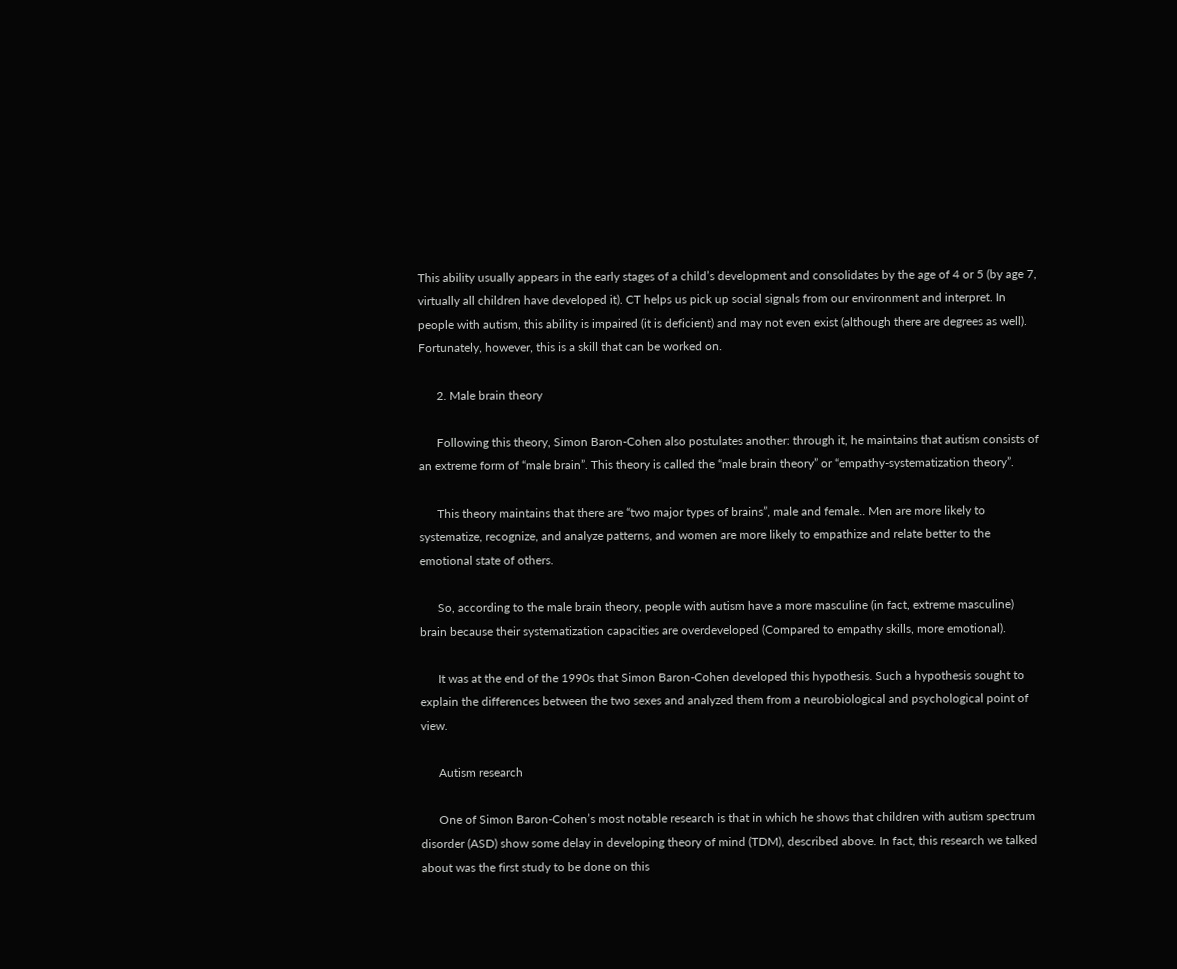This ability usually appears in the early stages of a child’s development and consolidates by the age of 4 or 5 (by age 7, virtually all children have developed it). CT helps us pick up social signals from our environment and interpret. In people with autism, this ability is impaired (it is deficient) and may not even exist (although there are degrees as well). Fortunately, however, this is a skill that can be worked on.

      2. Male brain theory

      Following this theory, Simon Baron-Cohen also postulates another: through it, he maintains that autism consists of an extreme form of “male brain”. This theory is called the “male brain theory” or “empathy-systematization theory”.

      This theory maintains that there are “two major types of brains”, male and female.. Men are more likely to systematize, recognize, and analyze patterns, and women are more likely to empathize and relate better to the emotional state of others.

      So, according to the male brain theory, people with autism have a more masculine (in fact, extreme masculine) brain because their systematization capacities are overdeveloped (Compared to empathy skills, more emotional).

      It was at the end of the 1990s that Simon Baron-Cohen developed this hypothesis. Such a hypothesis sought to explain the differences between the two sexes and analyzed them from a neurobiological and psychological point of view.

      Autism research

      One of Simon Baron-Cohen’s most notable research is that in which he shows that children with autism spectrum disorder (ASD) show some delay in developing theory of mind (TDM), described above. In fact, this research we talked about was the first study to be done on this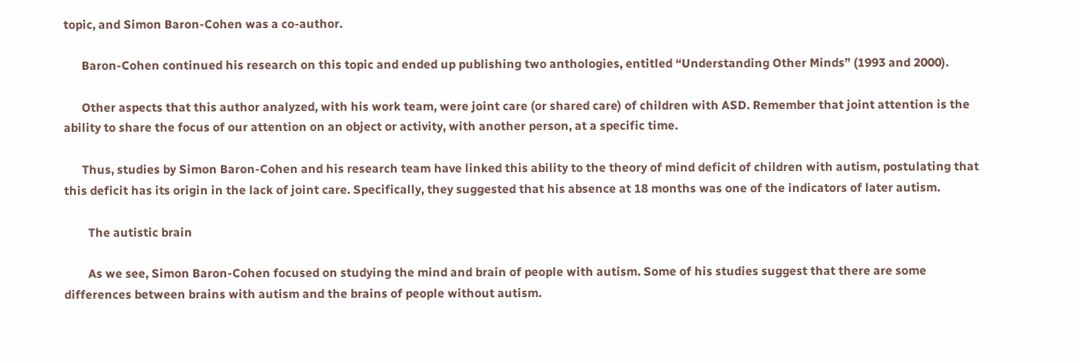topic, and Simon Baron-Cohen was a co-author.

      Baron-Cohen continued his research on this topic and ended up publishing two anthologies, entitled “Understanding Other Minds” (1993 and 2000).

      Other aspects that this author analyzed, with his work team, were joint care (or shared care) of children with ASD. Remember that joint attention is the ability to share the focus of our attention on an object or activity, with another person, at a specific time.

      Thus, studies by Simon Baron-Cohen and his research team have linked this ability to the theory of mind deficit of children with autism, postulating that this deficit has its origin in the lack of joint care. Specifically, they suggested that his absence at 18 months was one of the indicators of later autism.

        The autistic brain

        As we see, Simon Baron-Cohen focused on studying the mind and brain of people with autism. Some of his studies suggest that there are some differences between brains with autism and the brains of people without autism.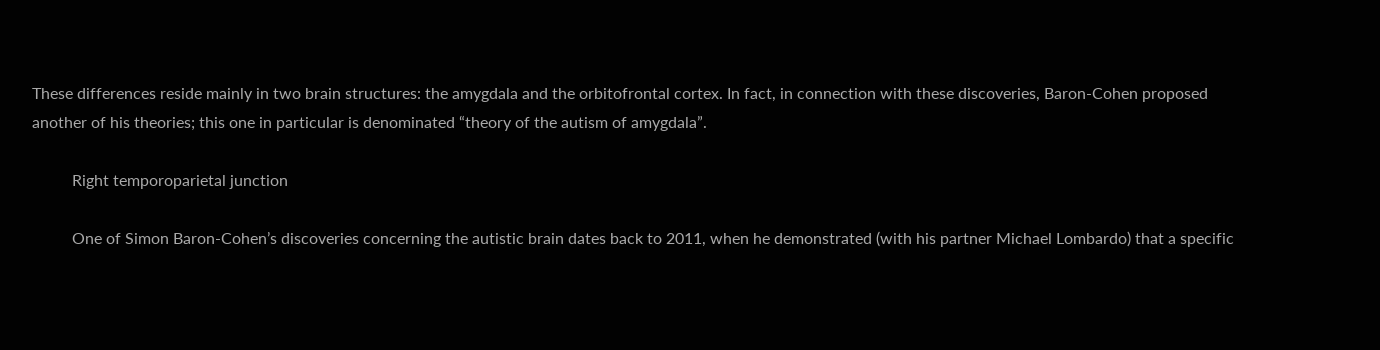These differences reside mainly in two brain structures: the amygdala and the orbitofrontal cortex. In fact, in connection with these discoveries, Baron-Cohen proposed another of his theories; this one in particular is denominated “theory of the autism of amygdala”.

          Right temporoparietal junction

          One of Simon Baron-Cohen’s discoveries concerning the autistic brain dates back to 2011, when he demonstrated (with his partner Michael Lombardo) that a specific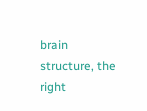brain structure, the right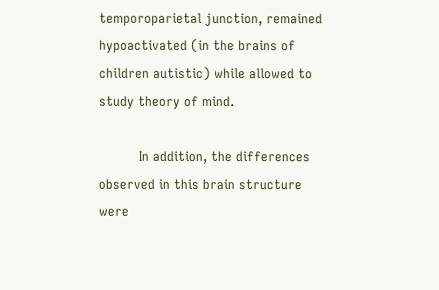temporoparietal junction, remained hypoactivated (in the brains of children autistic) while allowed to study theory of mind.

          In addition, the differences observed in this brain structure were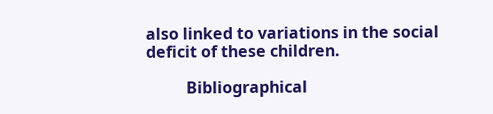also linked to variations in the social deficit of these children.

          Bibliographical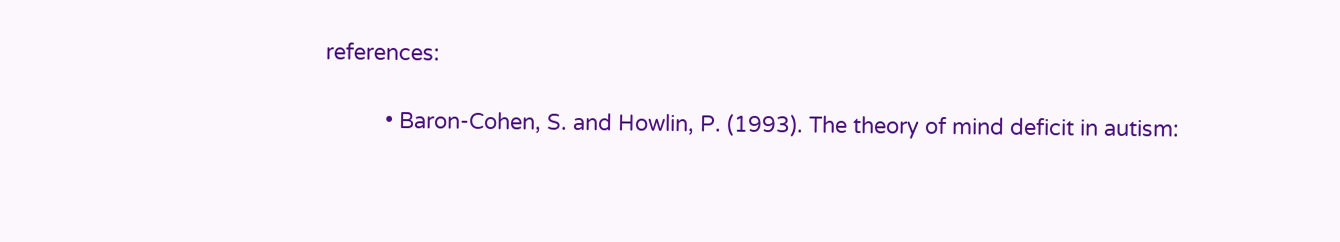references:

          • Baron-Cohen, S. and Howlin, P. (1993). The theory of mind deficit in autism: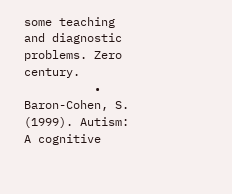some teaching and diagnostic problems. Zero century.
          • Baron-Cohen, S. (1999). Autism: A cognitive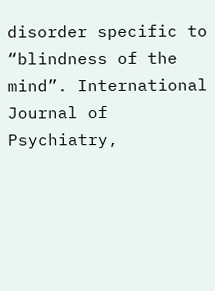disorder specific to “blindness of the mind”. International Journal of Psychiatry,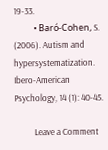19-33.
          • Baró-Cohen, S. (2006). Autism and hypersystematization. Ibero-American Psychology, 14 (1): 40-45.

          Leave a Comment